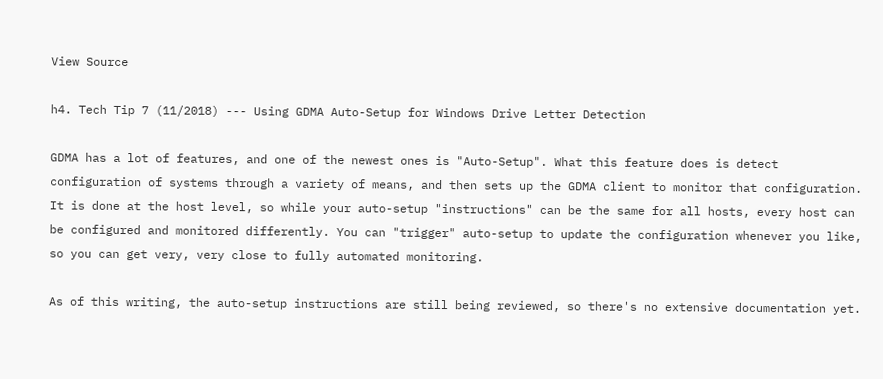View Source

h4. Tech Tip 7 (11/2018) --- Using GDMA Auto-Setup for Windows Drive Letter Detection

GDMA has a lot of features, and one of the newest ones is "Auto-Setup". What this feature does is detect configuration of systems through a variety of means, and then sets up the GDMA client to monitor that configuration. It is done at the host level, so while your auto-setup "instructions" can be the same for all hosts, every host can be configured and monitored differently. You can "trigger" auto-setup to update the configuration whenever you like, so you can get very, very close to fully automated monitoring.

As of this writing, the auto-setup instructions are still being reviewed, so there's no extensive documentation yet.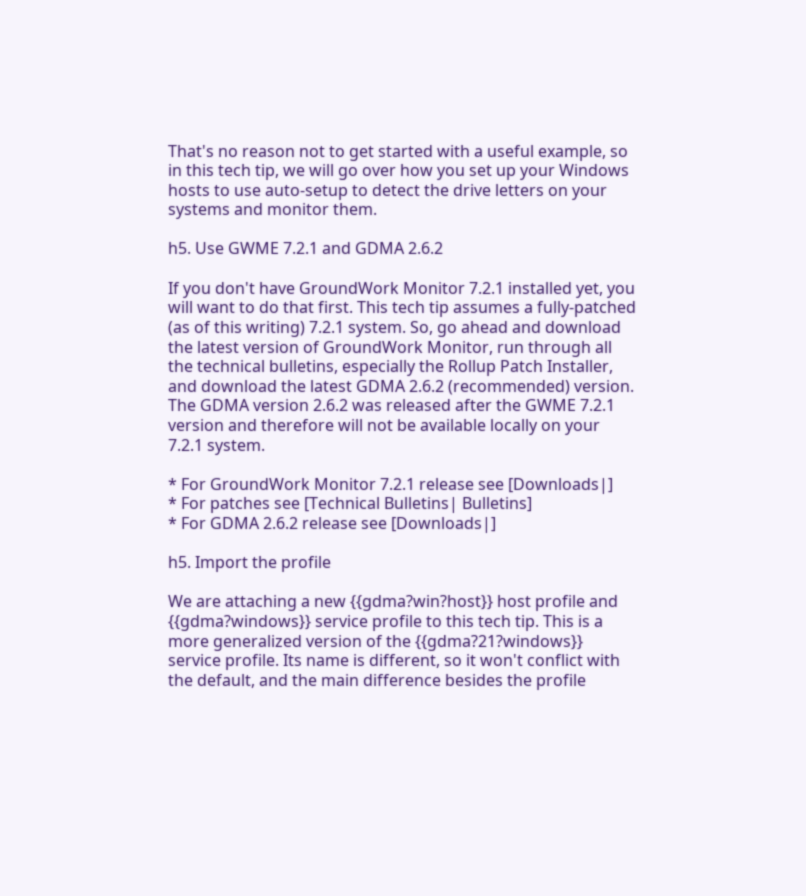That's no reason not to get started with a useful example, so in this tech tip, we will go over how you set up your Windows hosts to use auto-setup to detect the drive letters on your systems and monitor them.

h5. Use GWME 7.2.1 and GDMA 2.6.2

If you don't have GroundWork Monitor 7.2.1 installed yet, you will want to do that first. This tech tip assumes a fully-patched (as of this writing) 7.2.1 system. So, go ahead and download the latest version of GroundWork Monitor, run through all the technical bulletins, especially the Rollup Patch Installer, and download the latest GDMA 2.6.2 (recommended) version. The GDMA version 2.6.2 was released after the GWME 7.2.1 version and therefore will not be available locally on your 7.2.1 system.

* For GroundWork Monitor 7.2.1 release see [Downloads|]
* For patches see [Technical Bulletins| Bulletins]
* For GDMA 2.6.2 release see [Downloads|]

h5. Import the profile

We are attaching a new {{gdma?win?host}} host profile and {{gdma?windows}} service profile to this tech tip. This is a more generalized version of the {{gdma?21?windows}} service profile. Its name is different, so it won't conflict with the default, and the main difference besides the profile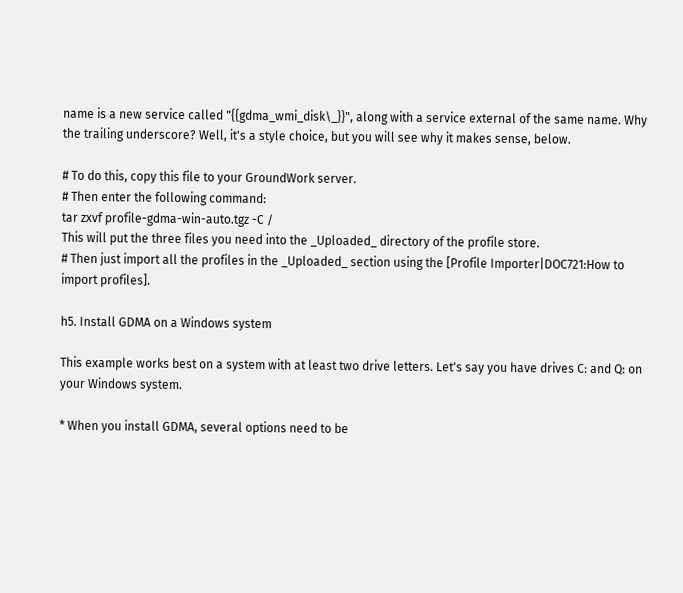name is a new service called "{{gdma_wmi_disk\_}}", along with a service external of the same name. Why the trailing underscore? Well, it's a style choice, but you will see why it makes sense, below.

# To do this, copy this file to your GroundWork server.
# Then enter the following command:
tar zxvf profile-gdma-win-auto.tgz -C /
This will put the three files you need into the _Uploaded_ directory of the profile store.
# Then just import all the profiles in the _Uploaded_ section using the [Profile Importer|DOC721:How to import profiles].

h5. Install GDMA on a Windows system

This example works best on a system with at least two drive letters. Let's say you have drives C: and Q: on your Windows system.

* When you install GDMA, several options need to be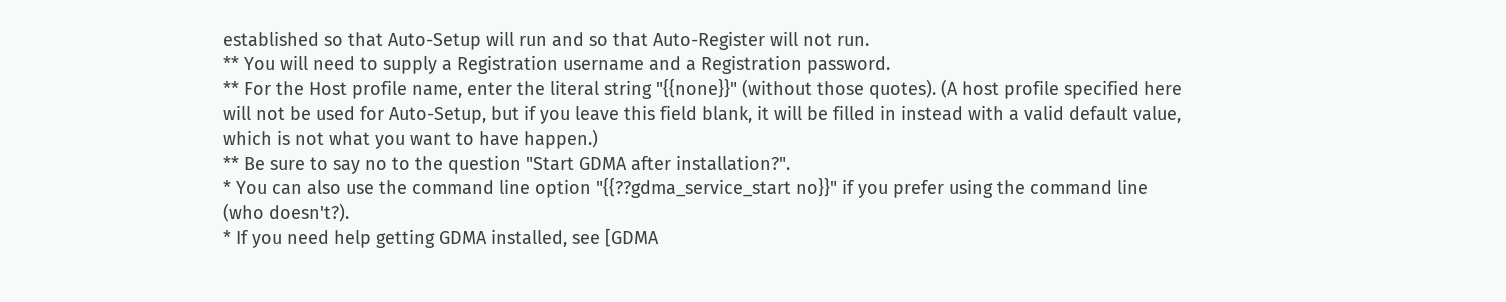established so that Auto-Setup will run and so that Auto-Register will not run.
** You will need to supply a Registration username and a Registration password.
** For the Host profile name, enter the literal string "{{none}}" (without those quotes). (A host profile specified here will not be used for Auto-Setup, but if you leave this field blank, it will be filled in instead with a valid default value, which is not what you want to have happen.)
** Be sure to say no to the question "Start GDMA after installation?".
* You can also use the command line option "{{??gdma_service_start no}}" if you prefer using the command line (who doesn't?).
* If you need help getting GDMA installed, see [GDMA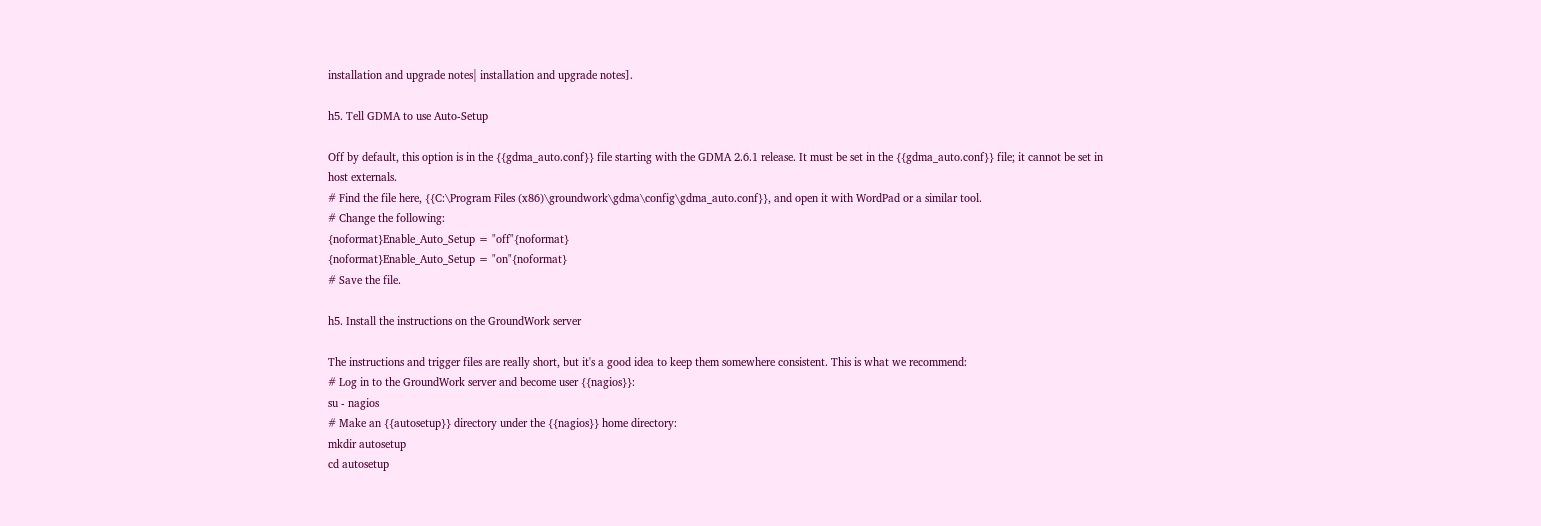installation and upgrade notes| installation and upgrade notes].

h5. Tell GDMA to use Auto-Setup

Off by default, this option is in the {{gdma_auto.conf}} file starting with the GDMA 2.6.1 release. It must be set in the {{gdma_auto.conf}} file; it cannot be set in host externals.
# Find the file here, {{C:\Program Files (x86)\groundwork\gdma\config\gdma_auto.conf}}, and open it with WordPad or a similar tool.
# Change the following:
{noformat}Enable_Auto_Setup = "off"{noformat}
{noformat}Enable_Auto_Setup = "on"{noformat}
# Save the file.

h5. Install the instructions on the GroundWork server

The instructions and trigger files are really short, but it's a good idea to keep them somewhere consistent. This is what we recommend:
# Log in to the GroundWork server and become user {{nagios}}:
su - nagios
# Make an {{autosetup}} directory under the {{nagios}} home directory:
mkdir autosetup
cd autosetup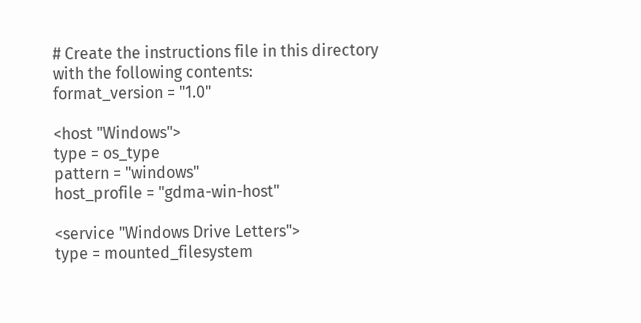# Create the instructions file in this directory with the following contents:
format_version = "1.0"

<host "Windows">
type = os_type
pattern = "windows"
host_profile = "gdma-win-host"

<service "Windows Drive Letters">
type = mounted_filesystem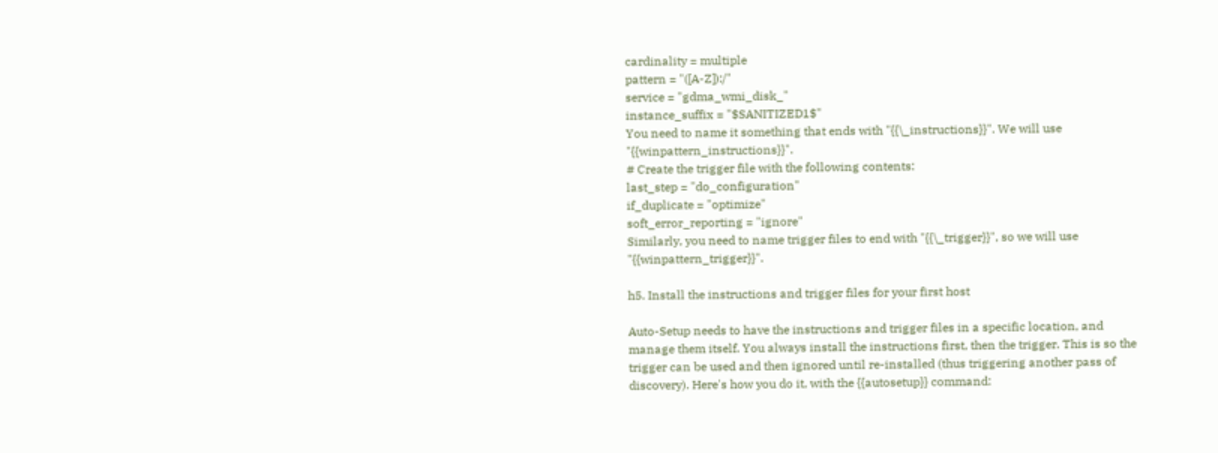cardinality = multiple
pattern = "([A-Z]):/"
service = "gdma_wmi_disk_"
instance_suffix = "$SANITIZED1$"
You need to name it something that ends with "{{\_instructions}}". We will use "{{winpattern_instructions}}".
# Create the trigger file with the following contents:
last_step = "do_configuration"
if_duplicate = "optimize"
soft_error_reporting = "ignore"
Similarly, you need to name trigger files to end with "{{\_trigger}}", so we will use "{{winpattern_trigger}}".

h5. Install the instructions and trigger files for your first host

Auto-Setup needs to have the instructions and trigger files in a specific location, and manage them itself. You always install the instructions first, then the trigger. This is so the trigger can be used and then ignored until re-installed (thus triggering another pass of discovery). Here's how you do it, with the {{autosetup}} command: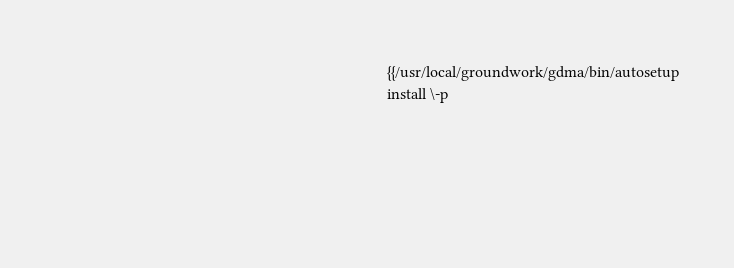{{/usr/local/groundwork/gdma/bin/autosetup install \-p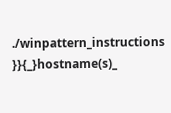./winpattern_instructions }}{_}hostname(s)_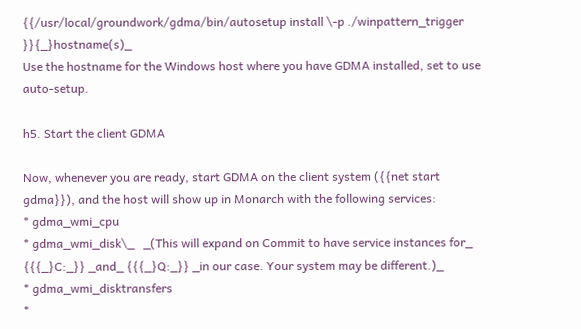{{/usr/local/groundwork/gdma/bin/autosetup install \-p ./winpattern_trigger }}{_}hostname(s)_
Use the hostname for the Windows host where you have GDMA installed, set to use auto-setup.

h5. Start the client GDMA

Now, whenever you are ready, start GDMA on the client system ({{net start gdma}}), and the host will show up in Monarch with the following services:
* gdma_wmi_cpu
* gdma_wmi_disk\_   _(This will expand on Commit to have service instances for_ {{{_}C:_}} _and_ {{{_}Q:_}} _in our case. Your system may be different.)_
* gdma_wmi_disktransfers
*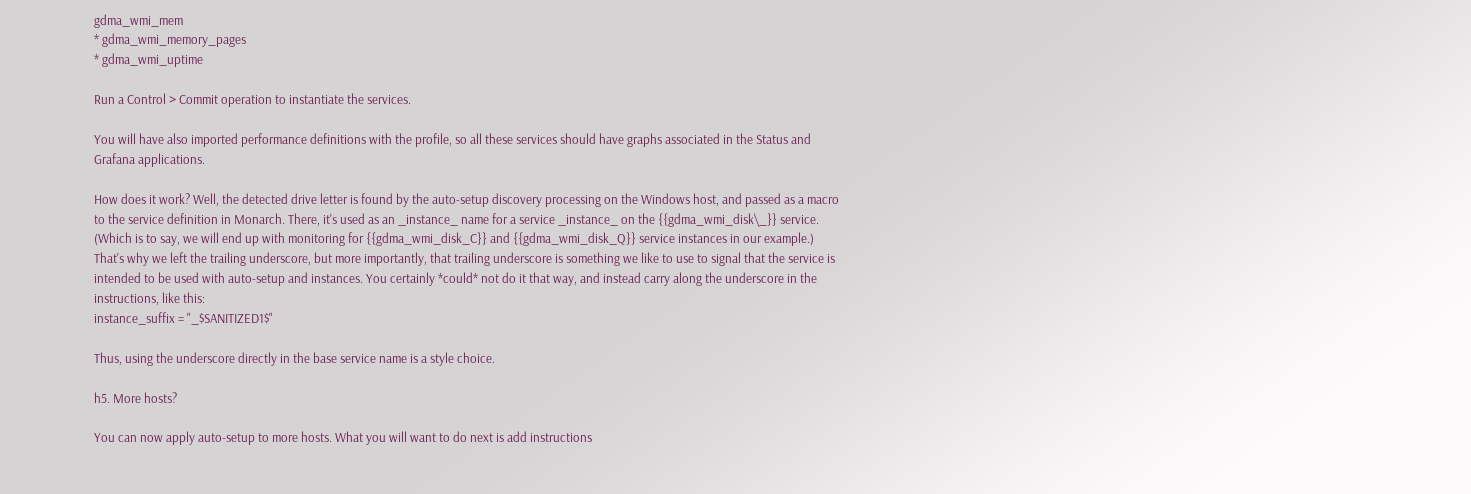gdma_wmi_mem
* gdma_wmi_memory_pages
* gdma_wmi_uptime

Run a Control > Commit operation to instantiate the services.

You will have also imported performance definitions with the profile, so all these services should have graphs associated in the Status and Grafana applications.

How does it work? Well, the detected drive letter is found by the auto-setup discovery processing on the Windows host, and passed as a macro to the service definition in Monarch. There, it's used as an _instance_ name for a service _instance_ on the {{gdma_wmi_disk\_}} service. (Which is to say, we will end up with monitoring for {{gdma_wmi_disk_C}} and {{gdma_wmi_disk_Q}} service instances in our example.) That's why we left the trailing underscore, but more importantly, that trailing underscore is something we like to use to signal that the service is intended to be used with auto-setup and instances. You certainly *could* not do it that way, and instead carry along the underscore in the instructions, like this:
instance_suffix = "_$SANITIZED1$"

Thus, using the underscore directly in the base service name is a style choice.

h5. More hosts?

You can now apply auto-setup to more hosts. What you will want to do next is add instructions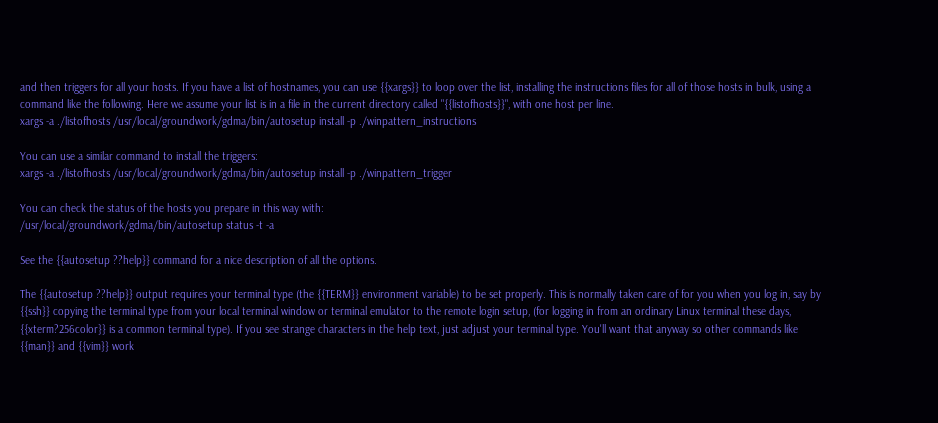and then triggers for all your hosts. If you have a list of hostnames, you can use {{xargs}} to loop over the list, installing the instructions files for all of those hosts in bulk, using a command like the following. Here we assume your list is in a file in the current directory called "{{listofhosts}}", with one host per line.
xargs -a ./listofhosts /usr/local/groundwork/gdma/bin/autosetup install -p ./winpattern_instructions

You can use a similar command to install the triggers:
xargs -a ./listofhosts /usr/local/groundwork/gdma/bin/autosetup install -p ./winpattern_trigger

You can check the status of the hosts you prepare in this way with:
/usr/local/groundwork/gdma/bin/autosetup status -t -a

See the {{autosetup ??help}} command for a nice description of all the options.

The {{autosetup ??help}} output requires your terminal type (the {{TERM}} environment variable) to be set properly. This is normally taken care of for you when you log in, say by {{ssh}} copying the terminal type from your local terminal window or terminal emulator to the remote login setup, (for logging in from an ordinary Linux terminal these days, {{xterm?256color}} is a common terminal type). If you see strange characters in the help text, just adjust your terminal type. You'll want that anyway so other commands like {{man}} and {{vim}} work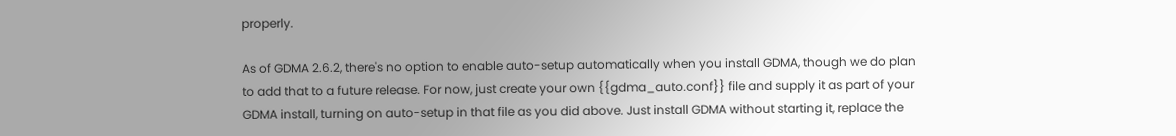properly.

As of GDMA 2.6.2, there's no option to enable auto-setup automatically when you install GDMA, though we do plan to add that to a future release. For now, just create your own {{gdma_auto.conf}} file and supply it as part of your GDMA install, turning on auto-setup in that file as you did above. Just install GDMA without starting it, replace the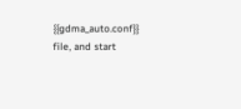{{gdma_auto.conf}} file, and start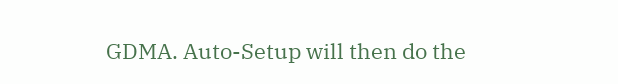GDMA. Auto-Setup will then do the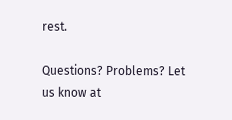rest.

Questions? Problems? Let us know at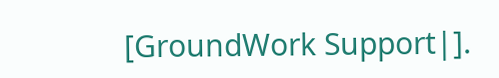[GroundWork Support|].